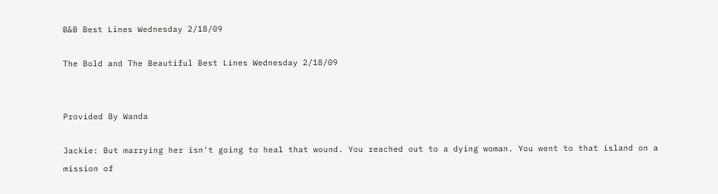B&B Best Lines Wednesday 2/18/09

The Bold and The Beautiful Best Lines Wednesday 2/18/09


Provided By Wanda

Jackie: But marrying her isn't going to heal that wound. You reached out to a dying woman. You went to that island on a mission of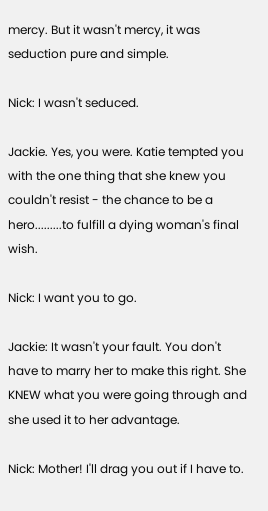mercy. But it wasn't mercy, it was seduction pure and simple.

Nick: I wasn't seduced.

Jackie. Yes, you were. Katie tempted you with the one thing that she knew you couldn't resist - the chance to be a hero.........to fulfill a dying woman's final wish.

Nick: I want you to go.

Jackie: It wasn't your fault. You don't have to marry her to make this right. She KNEW what you were going through and she used it to her advantage.

Nick: Mother! I'll drag you out if I have to.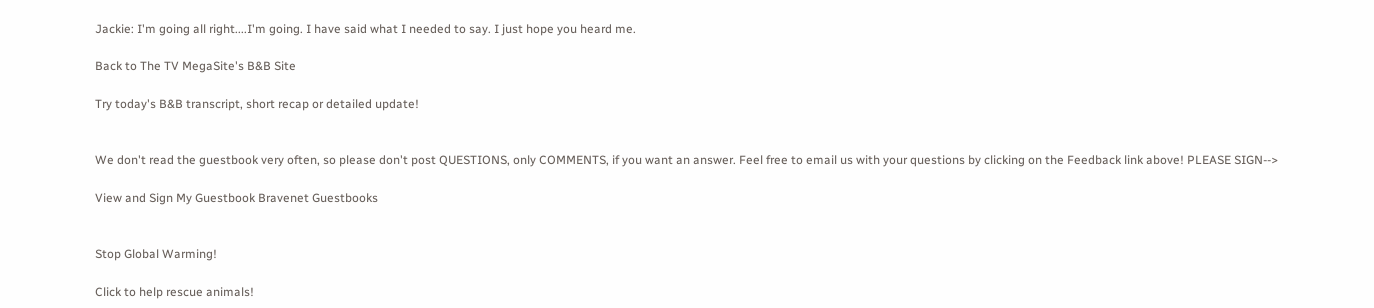Jackie: I'm going all right....I'm going. I have said what I needed to say. I just hope you heard me.

Back to The TV MegaSite's B&B Site

Try today's B&B transcript, short recap or detailed update!


We don't read the guestbook very often, so please don't post QUESTIONS, only COMMENTS, if you want an answer. Feel free to email us with your questions by clicking on the Feedback link above! PLEASE SIGN-->

View and Sign My Guestbook Bravenet Guestbooks


Stop Global Warming!

Click to help rescue animals!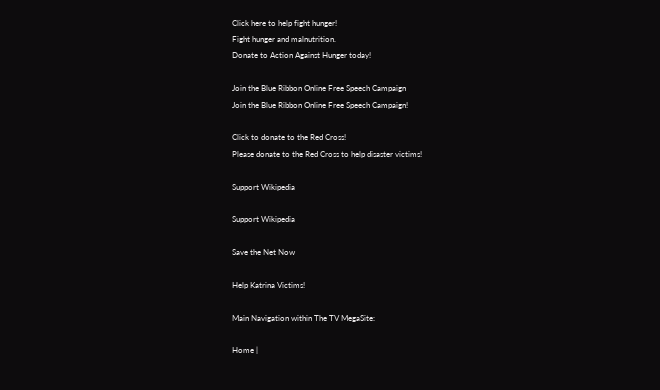Click here to help fight hunger!
Fight hunger and malnutrition.
Donate to Action Against Hunger today!

Join the Blue Ribbon Online Free Speech Campaign
Join the Blue Ribbon Online Free Speech Campaign!

Click to donate to the Red Cross!
Please donate to the Red Cross to help disaster victims!

Support Wikipedia

Support Wikipedia

Save the Net Now

Help Katrina Victims!

Main Navigation within The TV MegaSite:

Home |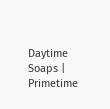Daytime Soaps | Primetime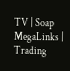TV | Soap MegaLinks | Trading